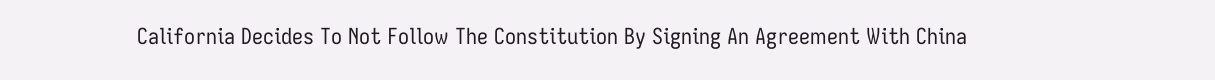California Decides To Not Follow The Constitution By Signing An Agreement With China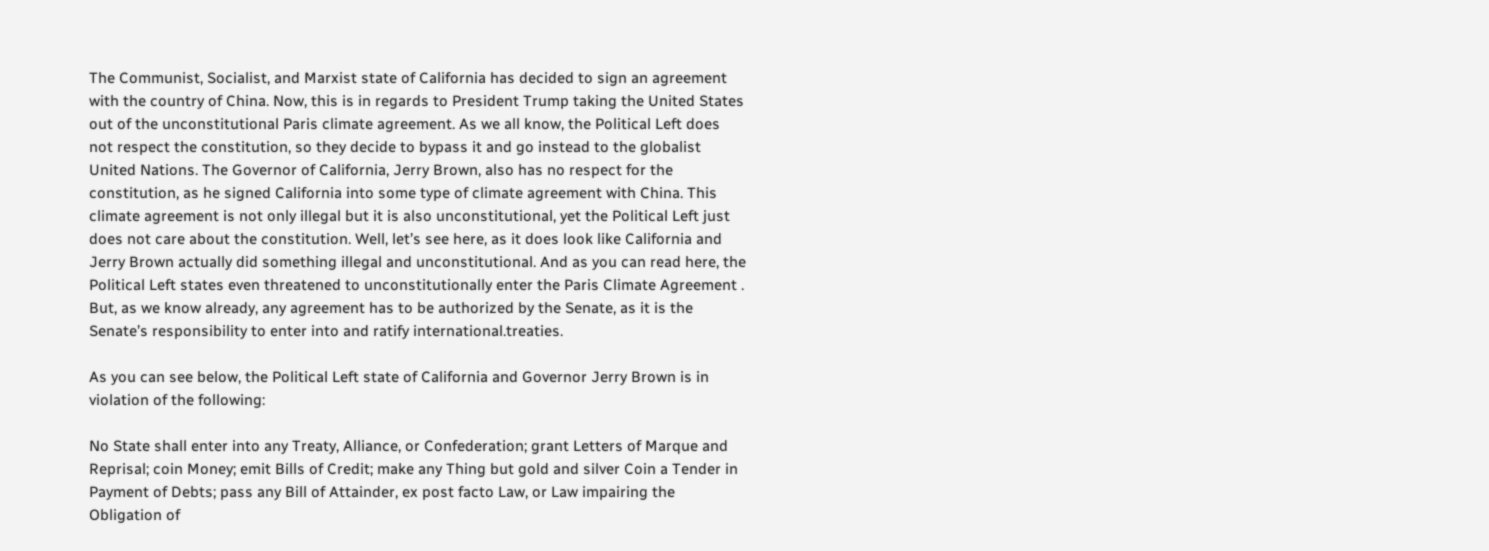The Communist, Socialist, and Marxist state of California has decided to sign an agreement with the country of China. Now, this is in regards to President Trump taking the United States out of the unconstitutional Paris climate agreement. As we all know, the Political Left does not respect the constitution, so they decide to bypass it and go instead to the globalist United Nations. The Governor of California, Jerry Brown, also has no respect for the constitution, as he signed California into some type of climate agreement with China. This climate agreement is not only illegal but it is also unconstitutional, yet the Political Left just does not care about the constitution. Well, let’s see here, as it does look like California and Jerry Brown actually did something illegal and unconstitutional. And as you can read here, the Political Left states even threatened to unconstitutionally enter the Paris Climate Agreement . But, as we know already, any agreement has to be authorized by the Senate, as it is the Senate’s responsibility to enter into and ratify international.treaties.

As you can see below, the Political Left state of California and Governor Jerry Brown is in violation of the following:

No State shall enter into any Treaty, Alliance, or Confederation; grant Letters of Marque and Reprisal; coin Money; emit Bills of Credit; make any Thing but gold and silver Coin a Tender in Payment of Debts; pass any Bill of Attainder, ex post facto Law, or Law impairing the Obligation of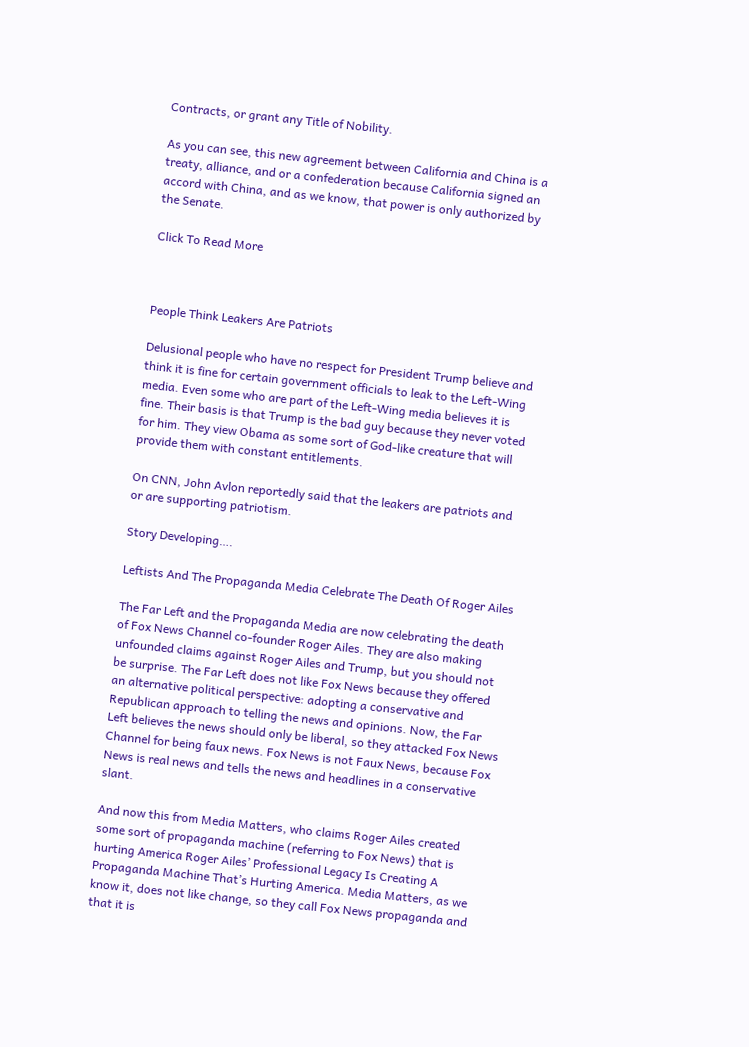Contracts, or grant any Title of Nobility.

As you can see, this new agreement between California and China is a treaty, alliance, and or a confederation because California signed an accord with China, and as we know, that power is only authorized by the Senate.

Click To Read More



People Think Leakers Are Patriots

Delusional people who have no respect for President Trump believe and think it is fine for certain government officials to leak to the Left-Wing media. Even some who are part of the Left-Wing media believes it is fine. Their basis is that Trump is the bad guy because they never voted for him. They view Obama as some sort of God-like creature that will provide them with constant entitlements.

On CNN, John Avlon reportedly said that the leakers are patriots and or are supporting patriotism.

Story Developing….

Leftists And The Propaganda Media Celebrate The Death Of Roger Ailes

The Far Left and the Propaganda Media are now celebrating the death of Fox News Channel co-founder Roger Ailes. They are also making unfounded claims against Roger Ailes and Trump, but you should not be surprise. The Far Left does not like Fox News because they offered an alternative political perspective: adopting a conservative and Republican approach to telling the news and opinions. Now, the Far Left believes the news should only be liberal, so they attacked Fox News Channel for being faux news. Fox News is not Faux News, because Fox News is real news and tells the news and headlines in a conservative slant.

And now this from Media Matters, who claims Roger Ailes created some sort of propaganda machine (referring to Fox News) that is hurting America Roger Ailes’ Professional Legacy Is Creating A Propaganda Machine That’s Hurting America. Media Matters, as we know it, does not like change, so they call Fox News propaganda and that it is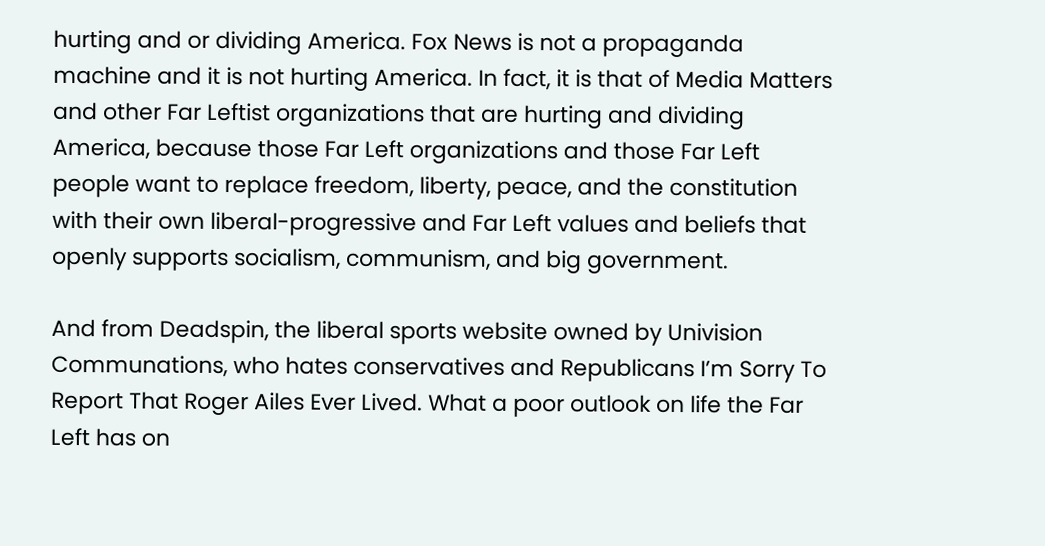hurting and or dividing America. Fox News is not a propaganda machine and it is not hurting America. In fact, it is that of Media Matters and other Far Leftist organizations that are hurting and dividing America, because those Far Left organizations and those Far Left people want to replace freedom, liberty, peace, and the constitution with their own liberal-progressive and Far Left values and beliefs that openly supports socialism, communism, and big government.

And from Deadspin, the liberal sports website owned by Univision Communations, who hates conservatives and Republicans I’m Sorry To Report That Roger Ailes Ever Lived. What a poor outlook on life the Far Left has on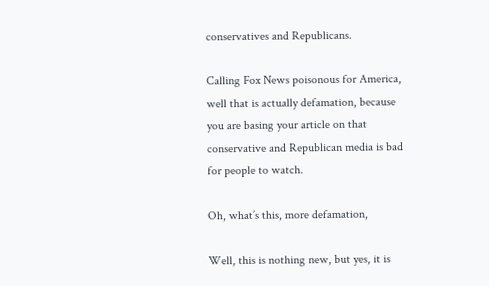conservatives and Republicans.

Calling Fox News poisonous for America, well that is actually defamation, because you are basing your article on that conservative and Republican media is bad for people to watch.

Oh, what’s this, more defamation,

Well, this is nothing new, but yes, it is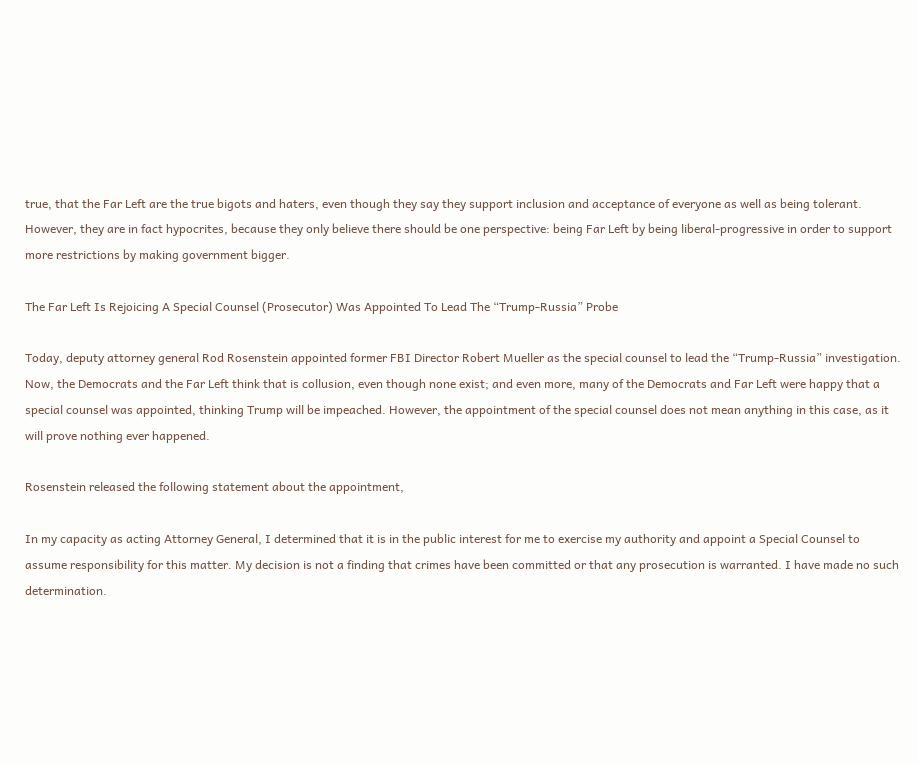true, that the Far Left are the true bigots and haters, even though they say they support inclusion and acceptance of everyone as well as being tolerant. However, they are in fact hypocrites, because they only believe there should be one perspective: being Far Left by being liberal-progressive in order to support more restrictions by making government bigger.

The Far Left Is Rejoicing A Special Counsel (Prosecutor) Was Appointed To Lead The “Trump-Russia” Probe

Today, deputy attorney general Rod Rosenstein appointed former FBI Director Robert Mueller as the special counsel to lead the “Trump-Russia” investigation. Now, the Democrats and the Far Left think that is collusion, even though none exist; and even more, many of the Democrats and Far Left were happy that a special counsel was appointed, thinking Trump will be impeached. However, the appointment of the special counsel does not mean anything in this case, as it will prove nothing ever happened.

Rosenstein released the following statement about the appointment,

In my capacity as acting Attorney General, I determined that it is in the public interest for me to exercise my authority and appoint a Special Counsel to assume responsibility for this matter. My decision is not a finding that crimes have been committed or that any prosecution is warranted. I have made no such determination.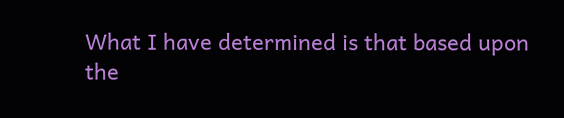What I have determined is that based upon the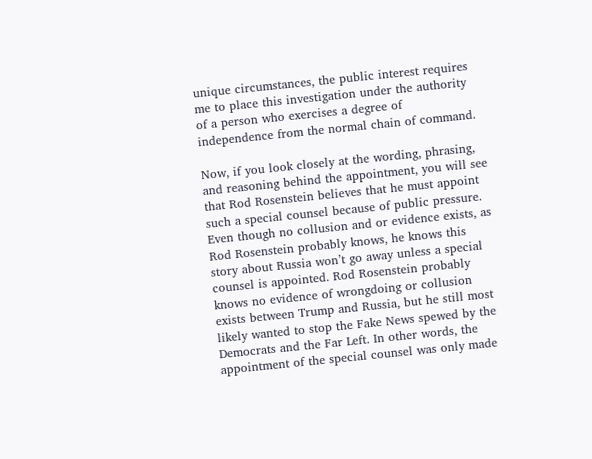unique circumstances, the public interest requires me to place this investigation under the authority of a person who exercises a degree of independence from the normal chain of command.

Now, if you look closely at the wording, phrasing, and reasoning behind the appointment, you will see that Rod Rosenstein believes that he must appoint such a special counsel because of public pressure. Even though no collusion and or evidence exists, as Rod Rosenstein probably knows, he knows this story about Russia won’t go away unless a special counsel is appointed. Rod Rosenstein probably knows no evidence of wrongdoing or collusion exists between Trump and Russia, but he still most likely wanted to stop the Fake News spewed by the Democrats and the Far Left. In other words, the appointment of the special counsel was only made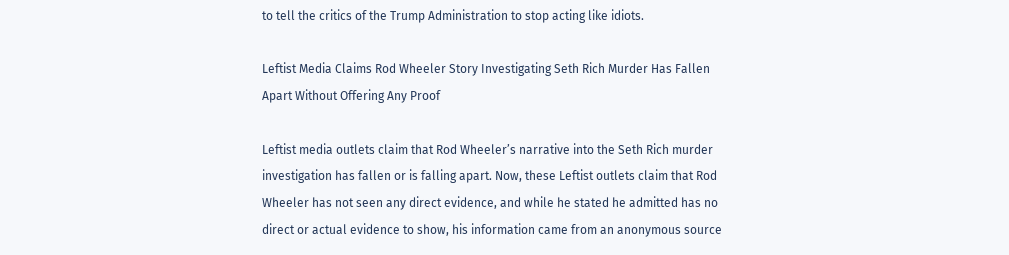to tell the critics of the Trump Administration to stop acting like idiots.

Leftist Media Claims Rod Wheeler Story Investigating Seth Rich Murder Has Fallen Apart Without Offering Any Proof

Leftist media outlets claim that Rod Wheeler’s narrative into the Seth Rich murder investigation has fallen or is falling apart. Now, these Leftist outlets claim that Rod Wheeler has not seen any direct evidence, and while he stated he admitted has no direct or actual evidence to show, his information came from an anonymous source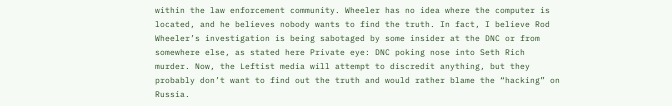within the law enforcement community. Wheeler has no idea where the computer is located, and he believes nobody wants to find the truth. In fact, I believe Rod Wheeler’s investigation is being sabotaged by some insider at the DNC or from somewhere else, as stated here Private eye: DNC poking nose into Seth Rich murder. Now, the Leftist media will attempt to discredit anything, but they probably don’t want to find out the truth and would rather blame the “hacking” on Russia.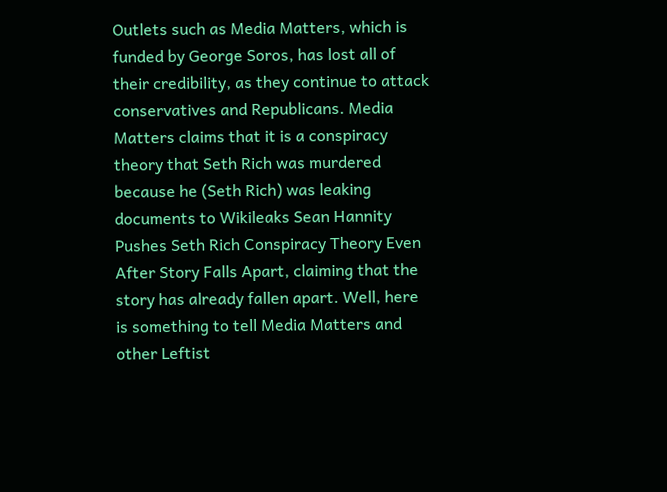Outlets such as Media Matters, which is funded by George Soros, has lost all of their credibility, as they continue to attack conservatives and Republicans. Media Matters claims that it is a conspiracy theory that Seth Rich was murdered because he (Seth Rich) was leaking documents to Wikileaks Sean Hannity Pushes Seth Rich Conspiracy Theory Even After Story Falls Apart, claiming that the story has already fallen apart. Well, here is something to tell Media Matters and other Leftist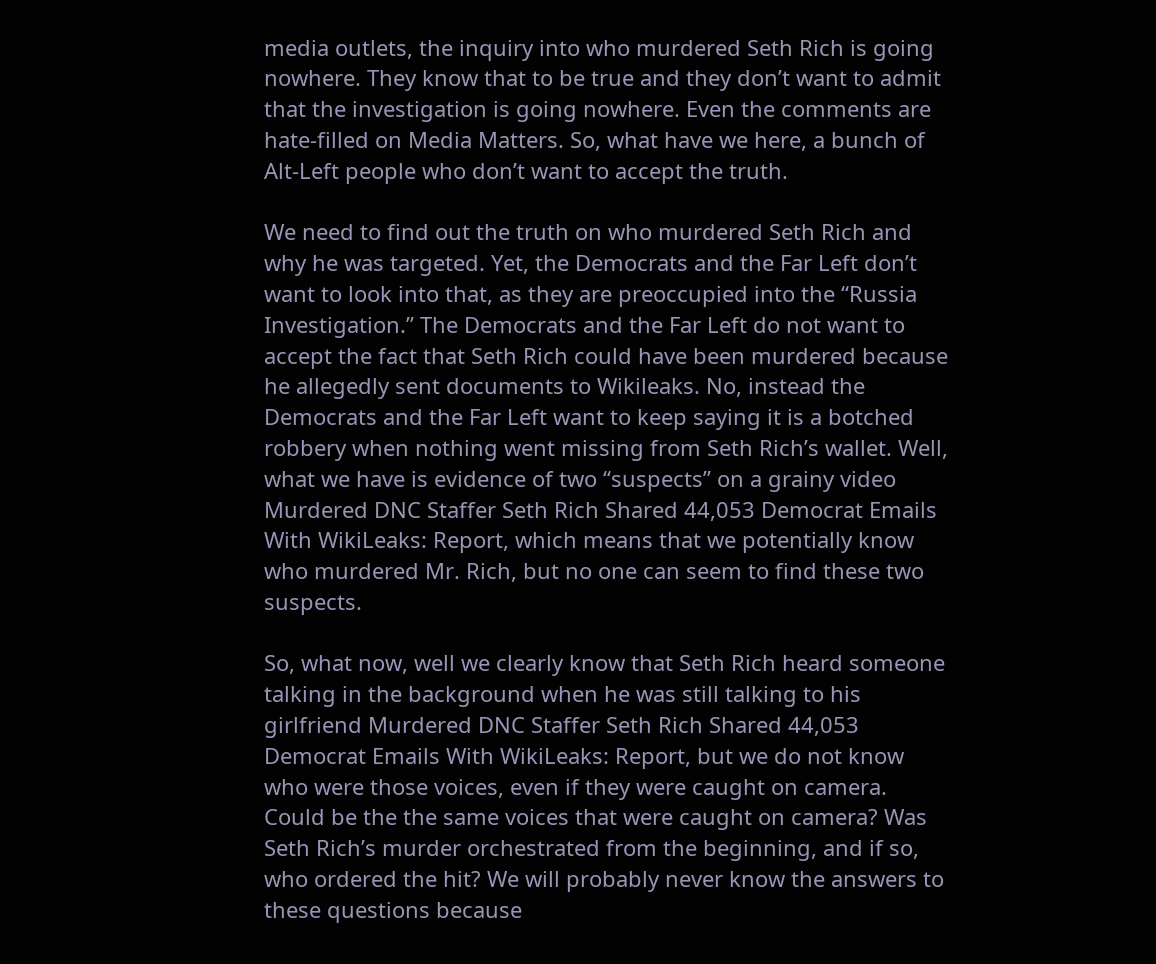media outlets, the inquiry into who murdered Seth Rich is going nowhere. They know that to be true and they don’t want to admit that the investigation is going nowhere. Even the comments are hate-filled on Media Matters. So, what have we here, a bunch of Alt-Left people who don’t want to accept the truth.

We need to find out the truth on who murdered Seth Rich and why he was targeted. Yet, the Democrats and the Far Left don’t want to look into that, as they are preoccupied into the “Russia Investigation.” The Democrats and the Far Left do not want to accept the fact that Seth Rich could have been murdered because he allegedly sent documents to Wikileaks. No, instead the Democrats and the Far Left want to keep saying it is a botched robbery when nothing went missing from Seth Rich’s wallet. Well, what we have is evidence of two “suspects” on a grainy video Murdered DNC Staffer Seth Rich Shared 44,053 Democrat Emails With WikiLeaks: Report, which means that we potentially know who murdered Mr. Rich, but no one can seem to find these two suspects.

So, what now, well we clearly know that Seth Rich heard someone talking in the background when he was still talking to his girlfriend Murdered DNC Staffer Seth Rich Shared 44,053 Democrat Emails With WikiLeaks: Report, but we do not know who were those voices, even if they were caught on camera. Could be the the same voices that were caught on camera? Was Seth Rich’s murder orchestrated from the beginning, and if so, who ordered the hit? We will probably never know the answers to these questions because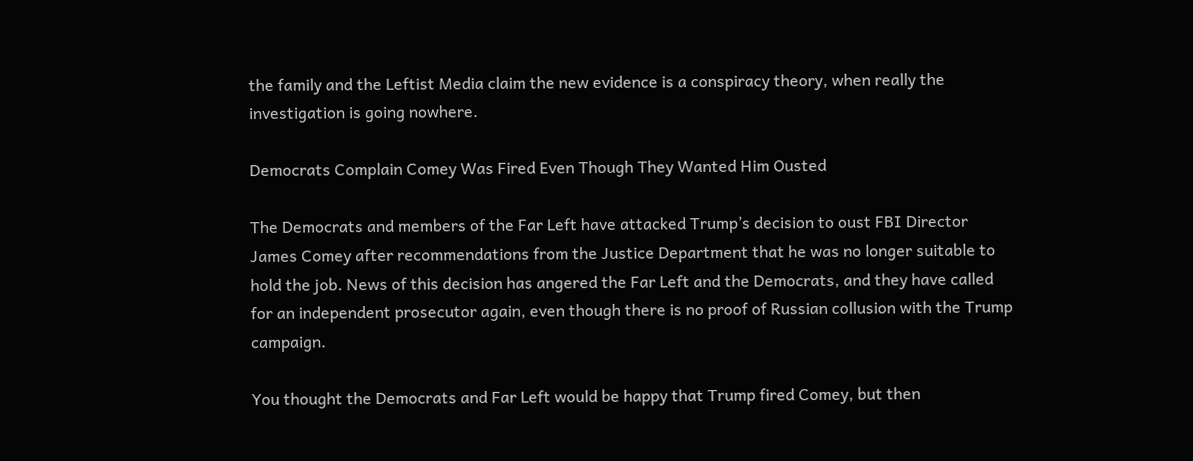the family and the Leftist Media claim the new evidence is a conspiracy theory, when really the investigation is going nowhere.

Democrats Complain Comey Was Fired Even Though They Wanted Him Ousted

The Democrats and members of the Far Left have attacked Trump’s decision to oust FBI Director James Comey after recommendations from the Justice Department that he was no longer suitable to hold the job. News of this decision has angered the Far Left and the Democrats, and they have called for an independent prosecutor again, even though there is no proof of Russian collusion with the Trump campaign.

You thought the Democrats and Far Left would be happy that Trump fired Comey, but then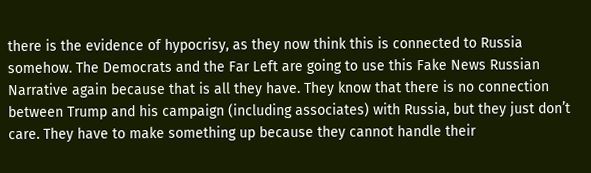there is the evidence of hypocrisy, as they now think this is connected to Russia somehow. The Democrats and the Far Left are going to use this Fake News Russian Narrative again because that is all they have. They know that there is no connection between Trump and his campaign (including associates) with Russia, but they just don’t care. They have to make something up because they cannot handle their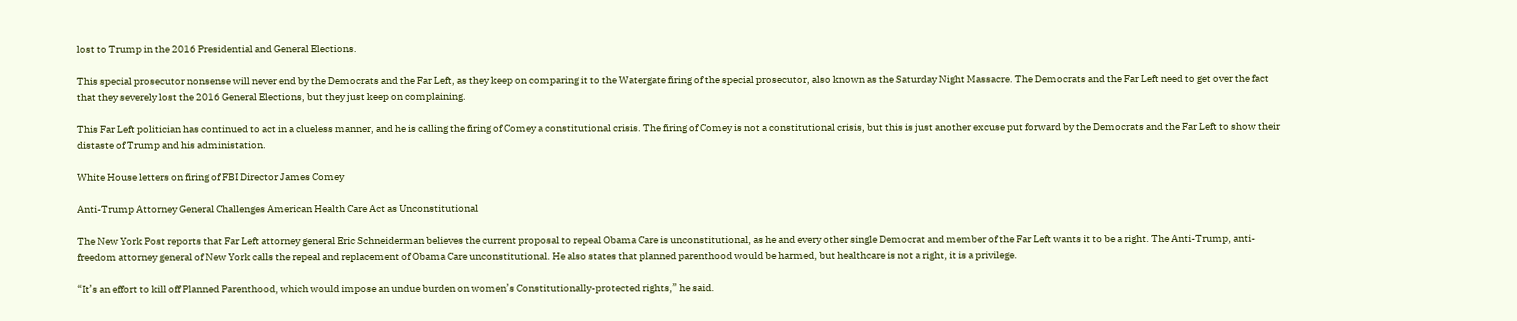lost to Trump in the 2016 Presidential and General Elections.

This special prosecutor nonsense will never end by the Democrats and the Far Left, as they keep on comparing it to the Watergate firing of the special prosecutor, also known as the Saturday Night Massacre. The Democrats and the Far Left need to get over the fact that they severely lost the 2016 General Elections, but they just keep on complaining.

This Far Left politician has continued to act in a clueless manner, and he is calling the firing of Comey a constitutional crisis. The firing of Comey is not a constitutional crisis, but this is just another excuse put forward by the Democrats and the Far Left to show their distaste of Trump and his administation.

White House letters on firing of FBI Director James Comey

Anti-Trump Attorney General Challenges American Health Care Act as Unconstitutional

The New York Post reports that Far Left attorney general Eric Schneiderman believes the current proposal to repeal Obama Care is unconstitutional, as he and every other single Democrat and member of the Far Left wants it to be a right. The Anti-Trump, anti-freedom attorney general of New York calls the repeal and replacement of Obama Care unconstitutional. He also states that planned parenthood would be harmed, but healthcare is not a right, it is a privilege.

“It’s an effort to kill off Planned Parenthood, which would impose an undue burden on women’s Constitutionally-protected rights,” he said.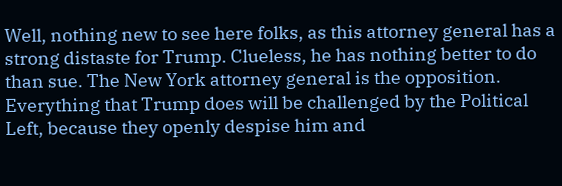Well, nothing new to see here folks, as this attorney general has a strong distaste for Trump. Clueless, he has nothing better to do than sue. The New York attorney general is the opposition. Everything that Trump does will be challenged by the Political Left, because they openly despise him and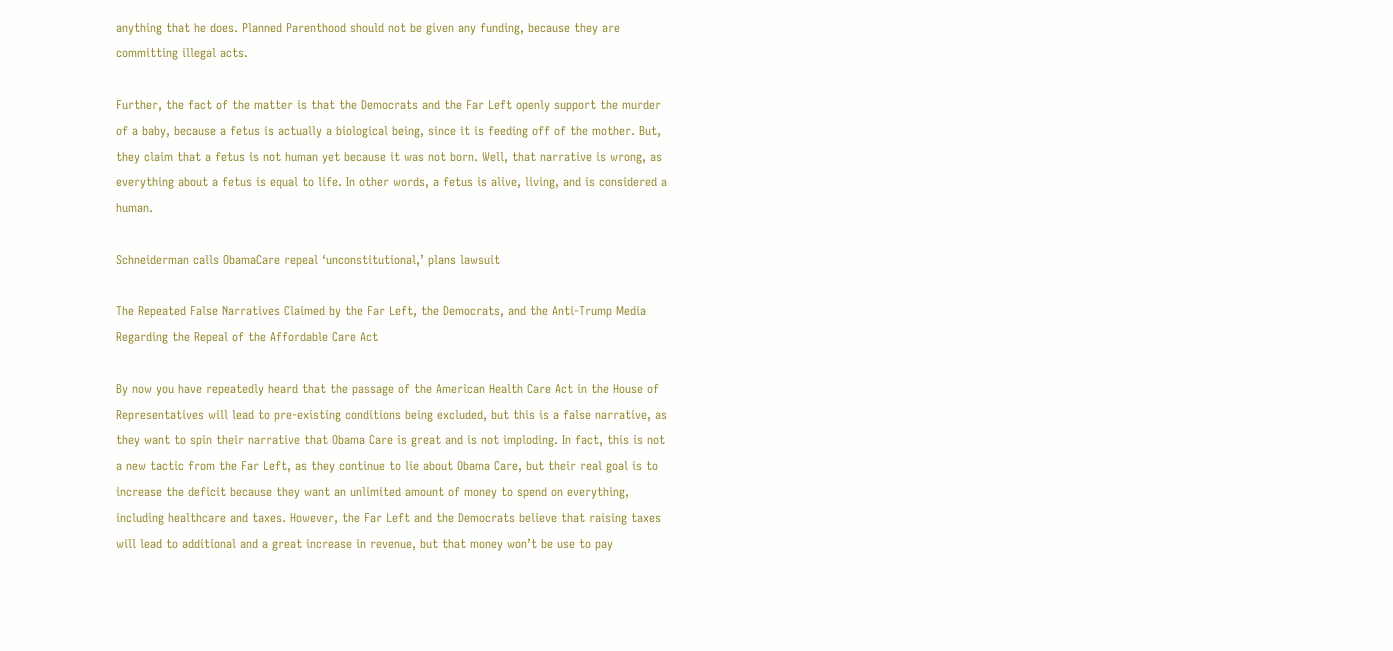anything that he does. Planned Parenthood should not be given any funding, because they are committing illegal acts.

Further, the fact of the matter is that the Democrats and the Far Left openly support the murder of a baby, because a fetus is actually a biological being, since it is feeding off of the mother. But, they claim that a fetus is not human yet because it was not born. Well, that narrative is wrong, as everything about a fetus is equal to life. In other words, a fetus is alive, living, and is considered a human.

Schneiderman calls ObamaCare repeal ‘unconstitutional,’ plans lawsuit

The Repeated False Narratives Claimed by the Far Left, the Democrats, and the Anti-Trump Media Regarding the Repeal of the Affordable Care Act

By now you have repeatedly heard that the passage of the American Health Care Act in the House of Representatives will lead to pre-existing conditions being excluded, but this is a false narrative, as they want to spin their narrative that Obama Care is great and is not imploding. In fact, this is not a new tactic from the Far Left, as they continue to lie about Obama Care, but their real goal is to increase the deficit because they want an unlimited amount of money to spend on everything, including healthcare and taxes. However, the Far Left and the Democrats believe that raising taxes will lead to additional and a great increase in revenue, but that money won’t be use to pay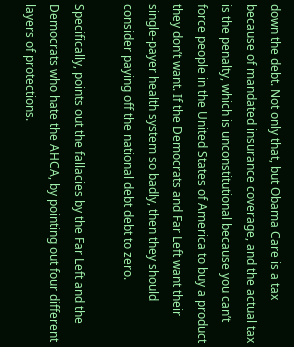down the debt. Not only that, but Obama Care is a tax because of mandated insurance coverage, and the actual tax is the penalty, which is unconstitutional because you can’t force people in the United States of America to buy a product they don’t want. If the Democrats and Far Left want their single-payer health system so badly, then they should consider paying off the national debt debt to zero.

Specifically, points out the fallacies by the Far Left and the Democrats who hate the AHCA, by pointing out four different layers of protections.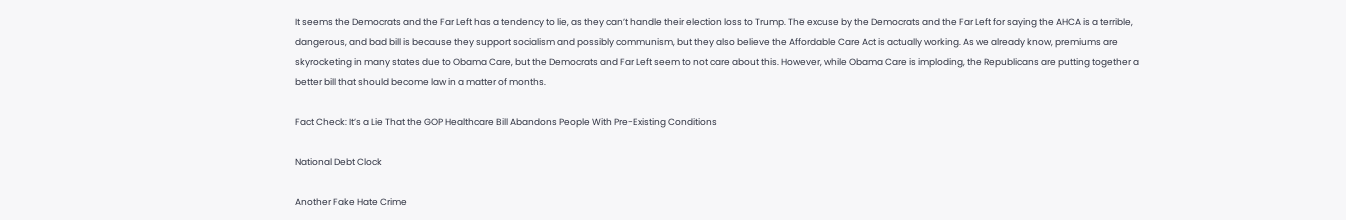It seems the Democrats and the Far Left has a tendency to lie, as they can’t handle their election loss to Trump. The excuse by the Democrats and the Far Left for saying the AHCA is a terrible, dangerous, and bad bill is because they support socialism and possibly communism, but they also believe the Affordable Care Act is actually working. As we already know, premiums are skyrocketing in many states due to Obama Care, but the Democrats and Far Left seem to not care about this. However, while Obama Care is imploding, the Republicans are putting together a better bill that should become law in a matter of months.

Fact Check: It’s a Lie That the GOP Healthcare Bill Abandons People With Pre-Existing Conditions

National Debt Clock

Another Fake Hate Crime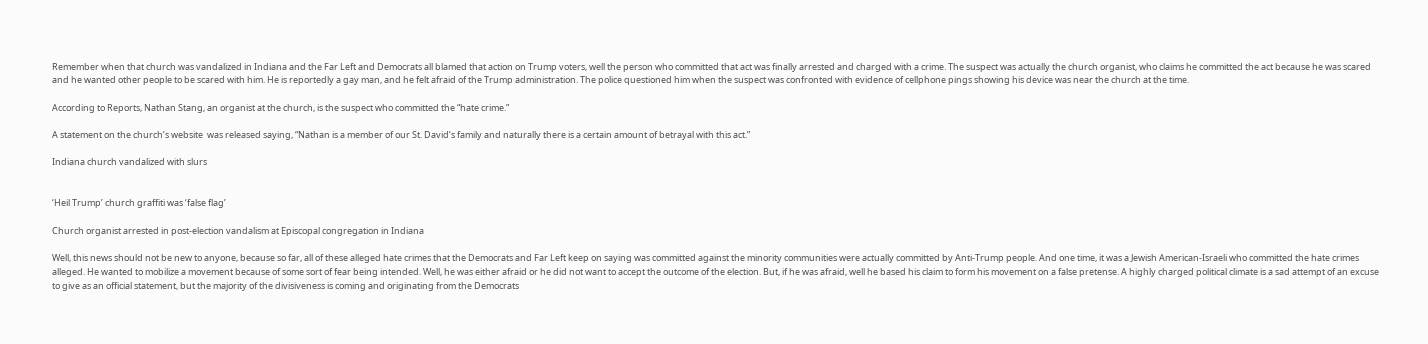Remember when that church was vandalized in Indiana and the Far Left and Democrats all blamed that action on Trump voters, well the person who committed that act was finally arrested and charged with a crime. The suspect was actually the church organist, who claims he committed the act because he was scared and he wanted other people to be scared with him. He is reportedly a gay man, and he felt afraid of the Trump administration. The police questioned him when the suspect was confronted with evidence of cellphone pings showing his device was near the church at the time.

According to Reports, Nathan Stang, an organist at the church, is the suspect who committed the “hate crime.”

A statement on the church’s website  was released saying, “Nathan is a member of our St. David’s family and naturally there is a certain amount of betrayal with this act.”

Indiana church vandalized with slurs


‘Heil Trump’ church graffiti was ‘false flag’

Church organist arrested in post-election vandalism at Episcopal congregation in Indiana

Well, this news should not be new to anyone, because so far, all of these alleged hate crimes that the Democrats and Far Left keep on saying was committed against the minority communities were actually committed by Anti-Trump people. And one time, it was a Jewish American-Israeli who committed the hate crimes alleged. He wanted to mobilize a movement because of some sort of fear being intended. Well, he was either afraid or he did not want to accept the outcome of the election. But, if he was afraid, well he based his claim to form his movement on a false pretense. A highly charged political climate is a sad attempt of an excuse to give as an official statement, but the majority of the divisiveness is coming and originating from the Democrats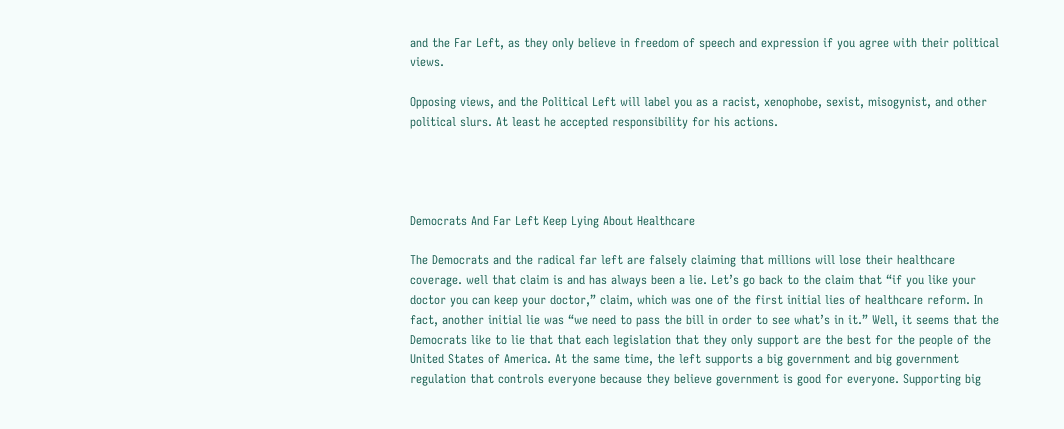and the Far Left, as they only believe in freedom of speech and expression if you agree with their political views.

Opposing views, and the Political Left will label you as a racist, xenophobe, sexist, misogynist, and other political slurs. At least he accepted responsibility for his actions.




Democrats And Far Left Keep Lying About Healthcare

The Democrats and the radical far left are falsely claiming that millions will lose their healthcare coverage. well that claim is and has always been a lie. Let’s go back to the claim that “if you like your doctor you can keep your doctor,” claim, which was one of the first initial lies of healthcare reform. In fact, another initial lie was “we need to pass the bill in order to see what’s in it.” Well, it seems that the Democrats like to lie that that each legislation that they only support are the best for the people of the United States of America. At the same time, the left supports a big government and big government regulation that controls everyone because they believe government is good for everyone. Supporting big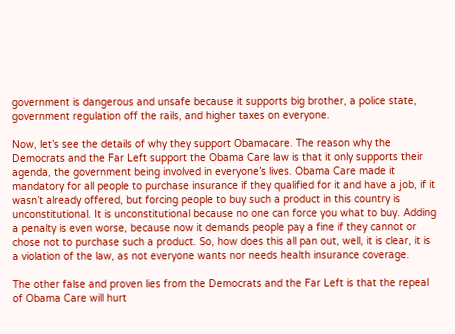government is dangerous and unsafe because it supports big brother, a police state, government regulation off the rails, and higher taxes on everyone.

Now, let’s see the details of why they support Obamacare. The reason why the Democrats and the Far Left support the Obama Care law is that it only supports their agenda, the government being involved in everyone’s lives. Obama Care made it mandatory for all people to purchase insurance if they qualified for it and have a job, if it wasn’t already offered, but forcing people to buy such a product in this country is unconstitutional. It is unconstitutional because no one can force you what to buy. Adding a penalty is even worse, because now it demands people pay a fine if they cannot or chose not to purchase such a product. So, how does this all pan out, well, it is clear, it is a violation of the law, as not everyone wants nor needs health insurance coverage.

The other false and proven lies from the Democrats and the Far Left is that the repeal of Obama Care will hurt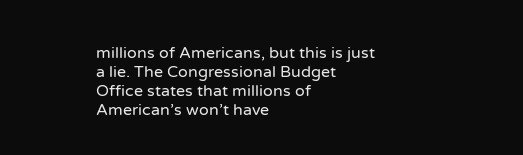millions of Americans, but this is just a lie. The Congressional Budget Office states that millions of American’s won’t have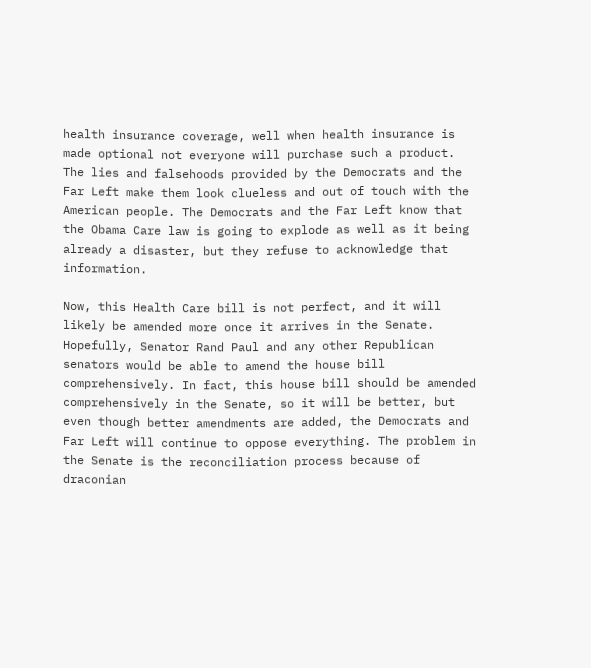health insurance coverage, well when health insurance is made optional not everyone will purchase such a product. The lies and falsehoods provided by the Democrats and the Far Left make them look clueless and out of touch with the American people. The Democrats and the Far Left know that the Obama Care law is going to explode as well as it being already a disaster, but they refuse to acknowledge that information.

Now, this Health Care bill is not perfect, and it will likely be amended more once it arrives in the Senate. Hopefully, Senator Rand Paul and any other Republican senators would be able to amend the house bill comprehensively. In fact, this house bill should be amended comprehensively in the Senate, so it will be better, but even though better amendments are added, the Democrats and Far Left will continue to oppose everything. The problem in the Senate is the reconciliation process because of draconian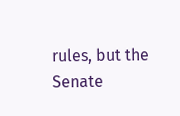rules, but the Senate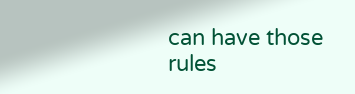can have those rules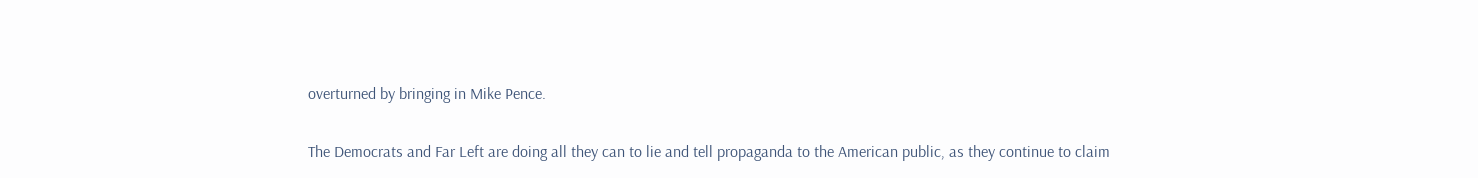overturned by bringing in Mike Pence.

The Democrats and Far Left are doing all they can to lie and tell propaganda to the American public, as they continue to claim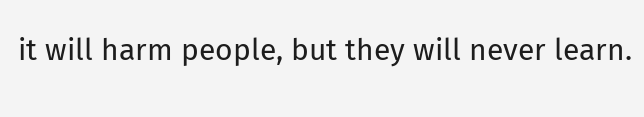it will harm people, but they will never learn.